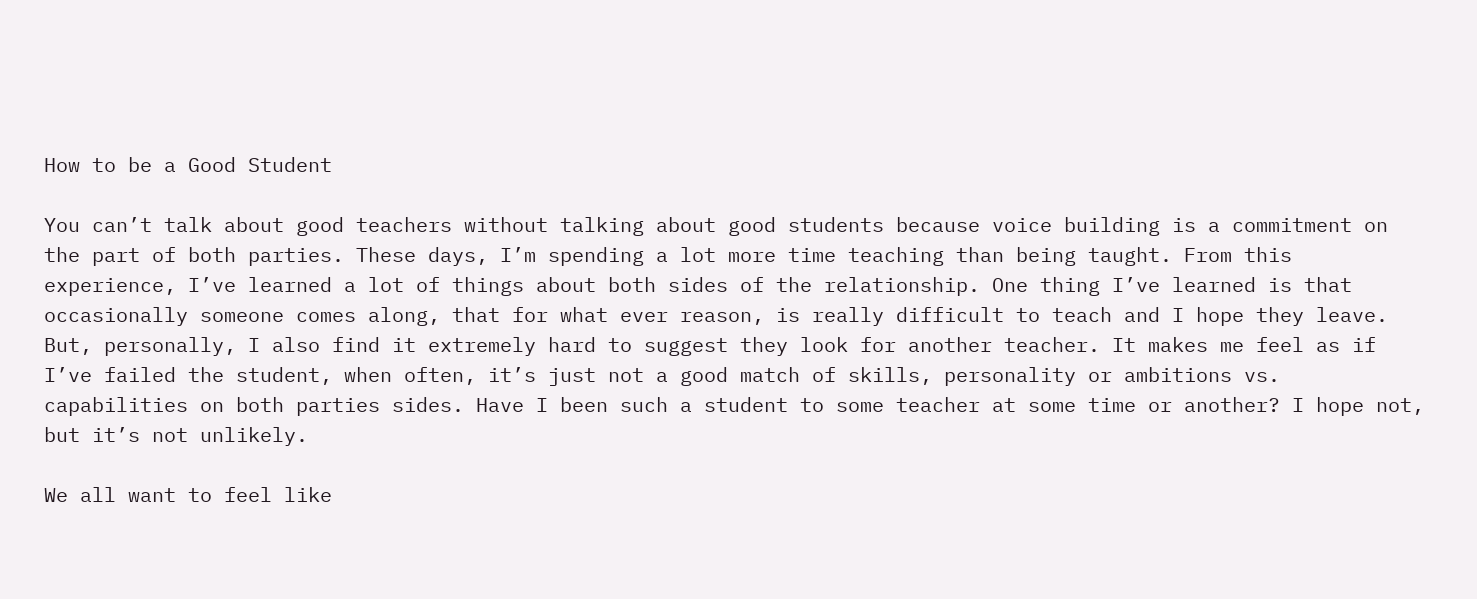How to be a Good Student

You can’t talk about good teachers without talking about good students because voice building is a commitment on the part of both parties. These days, I’m spending a lot more time teaching than being taught. From this experience, I’ve learned a lot of things about both sides of the relationship. One thing I’ve learned is that occasionally someone comes along, that for what ever reason, is really difficult to teach and I hope they leave. But, personally, I also find it extremely hard to suggest they look for another teacher. It makes me feel as if I’ve failed the student, when often, it’s just not a good match of skills, personality or ambitions vs. capabilities on both parties sides. Have I been such a student to some teacher at some time or another? I hope not, but it’s not unlikely.

We all want to feel like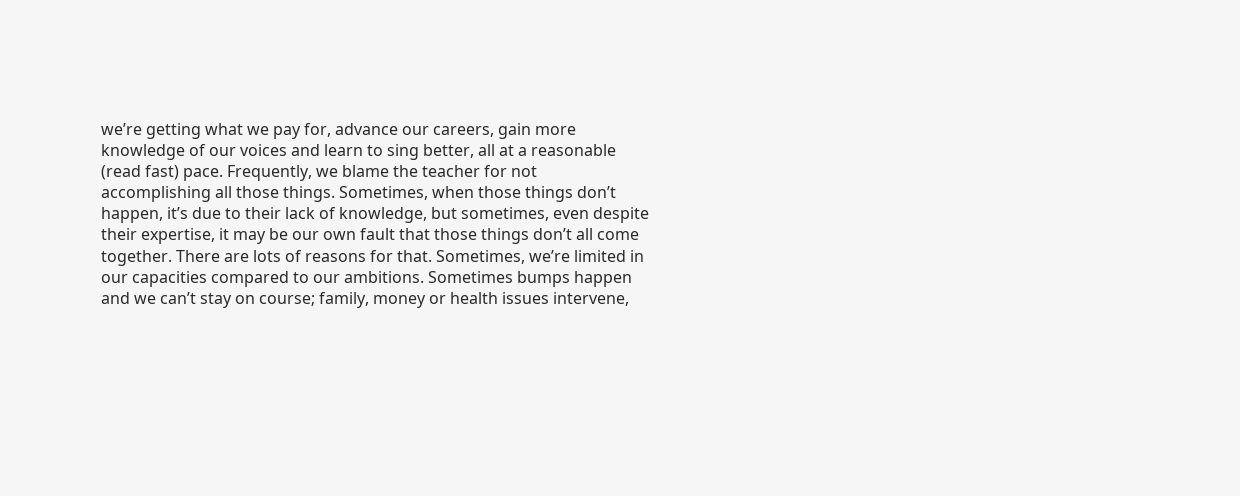we’re getting what we pay for, advance our careers, gain more knowledge of our voices and learn to sing better, all at a reasonable (read fast) pace. Frequently, we blame the teacher for not accomplishing all those things. Sometimes, when those things don’t happen, it’s due to their lack of knowledge, but sometimes, even despite their expertise, it may be our own fault that those things don’t all come together. There are lots of reasons for that. Sometimes, we’re limited in our capacities compared to our ambitions. Sometimes bumps happen and we can’t stay on course; family, money or health issues intervene,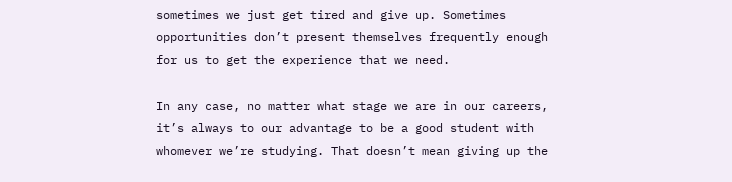sometimes we just get tired and give up. Sometimes opportunities don’t present themselves frequently enough for us to get the experience that we need.

In any case, no matter what stage we are in our careers, it’s always to our advantage to be a good student with whomever we’re studying. That doesn’t mean giving up the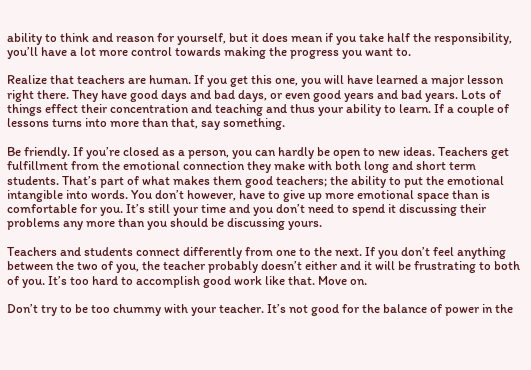ability to think and reason for yourself, but it does mean if you take half the responsibility, you’ll have a lot more control towards making the progress you want to.

Realize that teachers are human. If you get this one, you will have learned a major lesson right there. They have good days and bad days, or even good years and bad years. Lots of things effect their concentration and teaching and thus your ability to learn. If a couple of lessons turns into more than that, say something.

Be friendly. If you’re closed as a person, you can hardly be open to new ideas. Teachers get fulfillment from the emotional connection they make with both long and short term students. That’s part of what makes them good teachers; the ability to put the emotional intangible into words. You don’t however, have to give up more emotional space than is comfortable for you. It’s still your time and you don’t need to spend it discussing their problems any more than you should be discussing yours.

Teachers and students connect differently from one to the next. If you don’t feel anything between the two of you, the teacher probably doesn’t either and it will be frustrating to both of you. It’s too hard to accomplish good work like that. Move on.

Don’t try to be too chummy with your teacher. It’s not good for the balance of power in the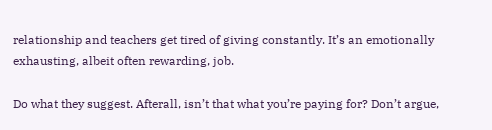relationship and teachers get tired of giving constantly. It’s an emotionally exhausting, albeit often rewarding, job.

Do what they suggest. Afterall, isn’t that what you’re paying for? Don’t argue,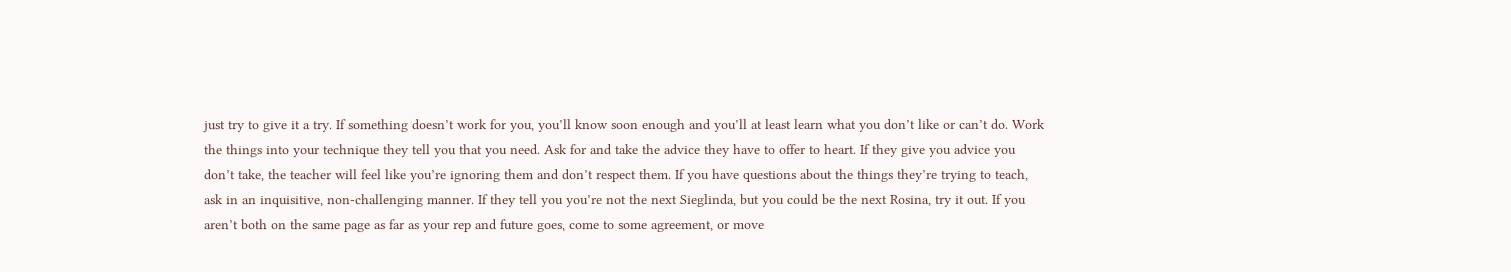just try to give it a try. If something doesn’t work for you, you’ll know soon enough and you’ll at least learn what you don’t like or can’t do. Work the things into your technique they tell you that you need. Ask for and take the advice they have to offer to heart. If they give you advice you don’t take, the teacher will feel like you’re ignoring them and don’t respect them. If you have questions about the things they’re trying to teach, ask in an inquisitive, non-challenging manner. If they tell you you’re not the next Sieglinda, but you could be the next Rosina, try it out. If you aren’t both on the same page as far as your rep and future goes, come to some agreement, or move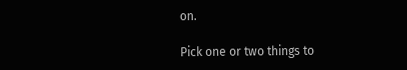on.

Pick one or two things to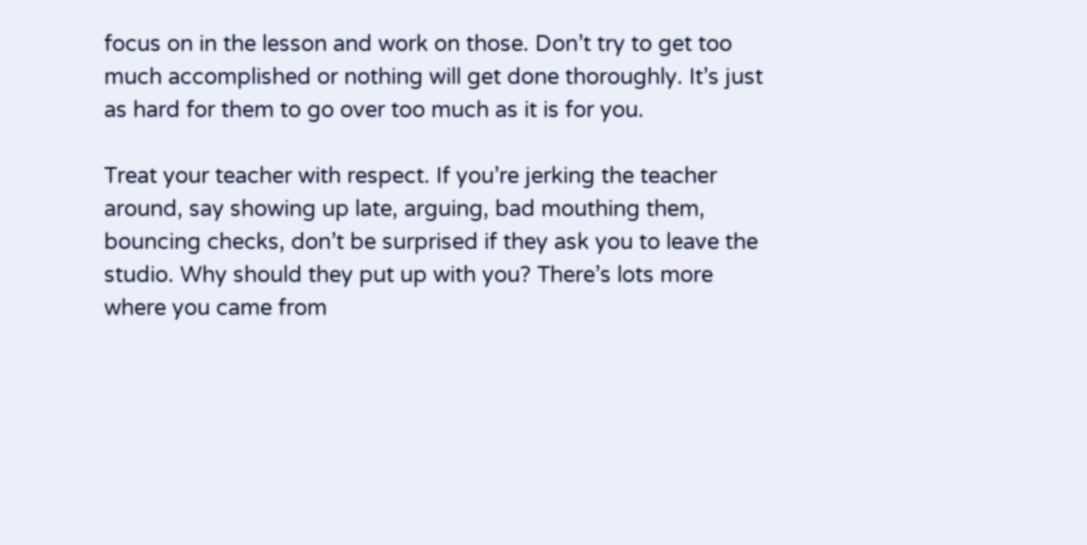focus on in the lesson and work on those. Don’t try to get too much accomplished or nothing will get done thoroughly. It’s just as hard for them to go over too much as it is for you.

Treat your teacher with respect. If you’re jerking the teacher around, say showing up late, arguing, bad mouthing them, bouncing checks, don’t be surprised if they ask you to leave the studio. Why should they put up with you? There’s lots more where you came from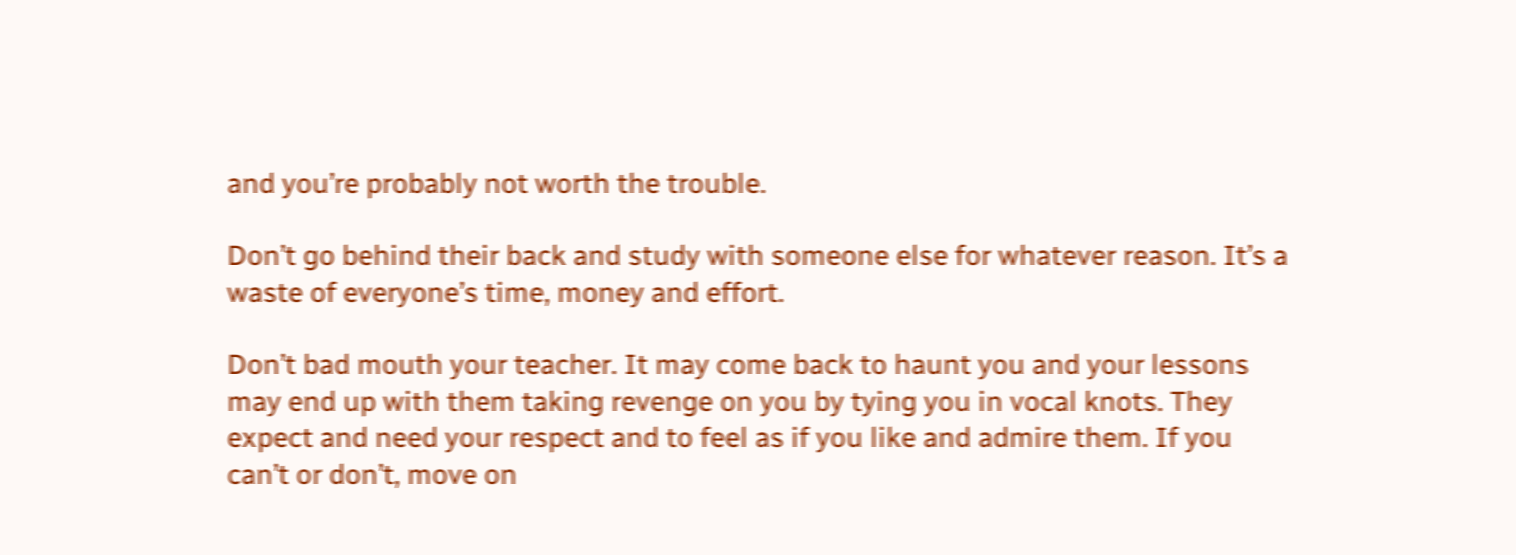and you’re probably not worth the trouble.

Don’t go behind their back and study with someone else for whatever reason. It’s a waste of everyone’s time, money and effort.

Don’t bad mouth your teacher. It may come back to haunt you and your lessons may end up with them taking revenge on you by tying you in vocal knots. They expect and need your respect and to feel as if you like and admire them. If you can’t or don’t, move on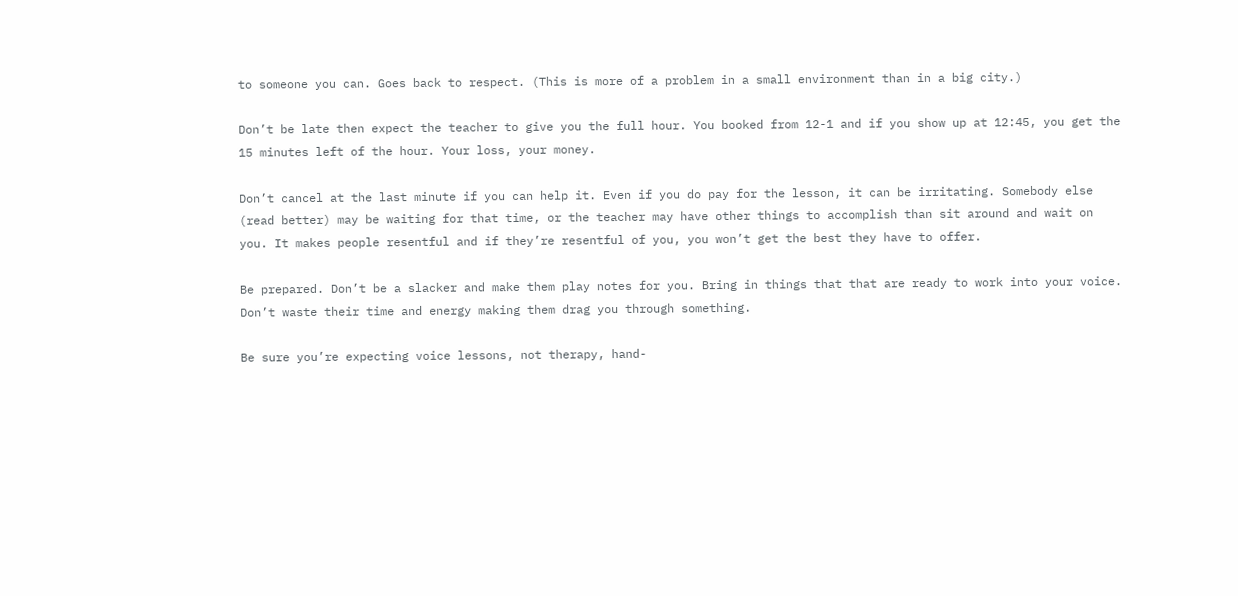to someone you can. Goes back to respect. (This is more of a problem in a small environment than in a big city.)

Don’t be late then expect the teacher to give you the full hour. You booked from 12-1 and if you show up at 12:45, you get the 15 minutes left of the hour. Your loss, your money.

Don’t cancel at the last minute if you can help it. Even if you do pay for the lesson, it can be irritating. Somebody else (read better) may be waiting for that time, or the teacher may have other things to accomplish than sit around and wait on you. It makes people resentful and if they’re resentful of you, you won’t get the best they have to offer.

Be prepared. Don’t be a slacker and make them play notes for you. Bring in things that that are ready to work into your voice. Don’t waste their time and energy making them drag you through something.

Be sure you’re expecting voice lessons, not therapy, hand-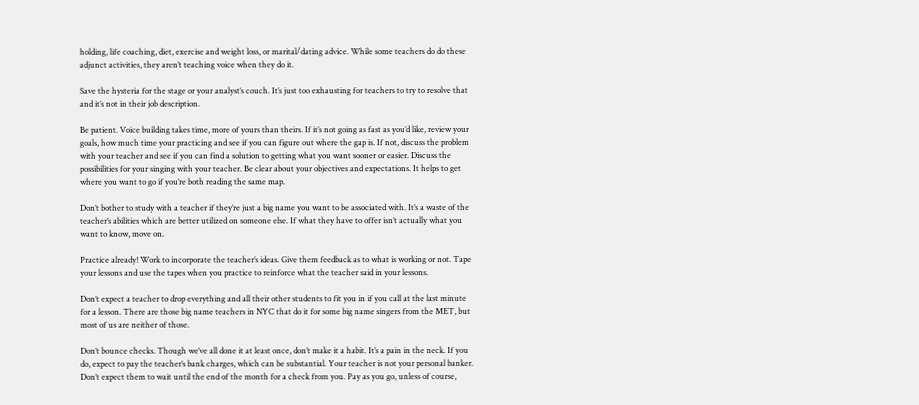holding, life coaching, diet, exercise and weight loss, or marital/dating advice. While some teachers do do these adjunct activities, they aren’t teaching voice when they do it.

Save the hysteria for the stage or your analyst’s couch. It’s just too exhausting for teachers to try to resolve that and it’s not in their job description.

Be patient. Voice building takes time, more of yours than theirs. If it’s not going as fast as you’d like, review your goals, how much time your practicing and see if you can figure out where the gap is. If not, discuss the problem with your teacher and see if you can find a solution to getting what you want sooner or easier. Discuss the possibilities for your singing with your teacher. Be clear about your objectives and expectations. It helps to get where you want to go if you’re both reading the same map.

Don’t bother to study with a teacher if they’re just a big name you want to be associated with. It’s a waste of the teacher’s abilities which are better utilized on someone else. If what they have to offer isn’t actually what you want to know, move on.

Practice already! Work to incorporate the teacher’s ideas. Give them feedback as to what is working or not. Tape your lessons and use the tapes when you practice to reinforce what the teacher said in your lessons.

Don’t expect a teacher to drop everything and all their other students to fit you in if you call at the last minute for a lesson. There are those big name teachers in NYC that do it for some big name singers from the MET, but most of us are neither of those.

Don’t bounce checks. Though we’ve all done it at least once, don’t make it a habit. It’s a pain in the neck. If you do, expect to pay the teacher’s bank charges, which can be substantial. Your teacher is not your personal banker. Don’t expect them to wait until the end of the month for a check from you. Pay as you go, unless of course,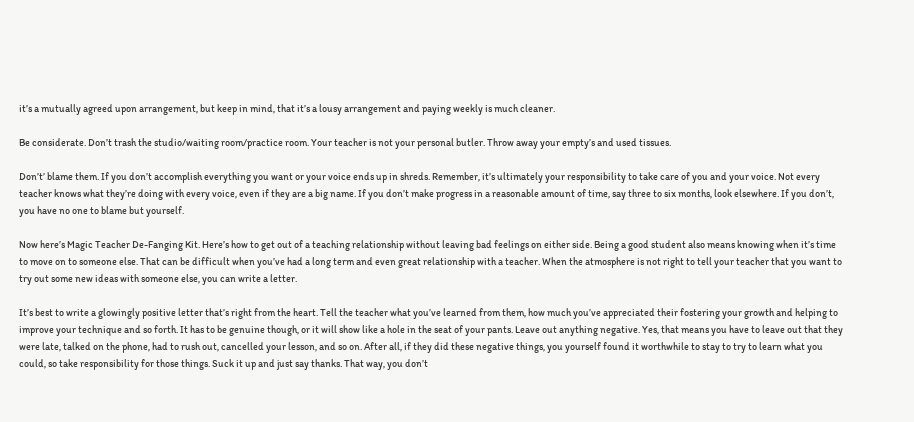it’s a mutually agreed upon arrangement, but keep in mind, that it’s a lousy arrangement and paying weekly is much cleaner.

Be considerate. Don’t trash the studio/waiting room/practice room. Your teacher is not your personal butler. Throw away your empty’s and used tissues.

Don’t’ blame them. If you don’t accomplish everything you want or your voice ends up in shreds. Remember, it’s ultimately your responsibility to take care of you and your voice. Not every teacher knows what they’re doing with every voice, even if they are a big name. If you don’t make progress in a reasonable amount of time, say three to six months, look elsewhere. If you don’t, you have no one to blame but yourself.

Now here’s Magic Teacher De-Fanging Kit. Here’s how to get out of a teaching relationship without leaving bad feelings on either side. Being a good student also means knowing when it’s time to move on to someone else. That can be difficult when you’ve had a long term and even great relationship with a teacher. When the atmosphere is not right to tell your teacher that you want to try out some new ideas with someone else, you can write a letter.

It’s best to write a glowingly positive letter that’s right from the heart. Tell the teacher what you’ve learned from them, how much you’ve appreciated their fostering your growth and helping to improve your technique and so forth. It has to be genuine though, or it will show like a hole in the seat of your pants. Leave out anything negative. Yes, that means you have to leave out that they were late, talked on the phone, had to rush out, cancelled your lesson, and so on. After all, if they did these negative things, you yourself found it worthwhile to stay to try to learn what you could, so take responsibility for those things. Suck it up and just say thanks. That way, you don’t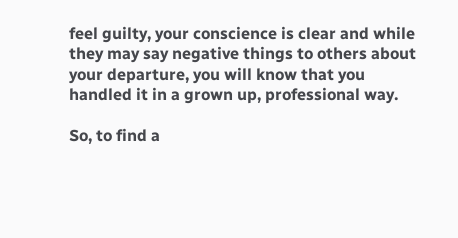feel guilty, your conscience is clear and while they may say negative things to others about your departure, you will know that you handled it in a grown up, professional way.

So, to find a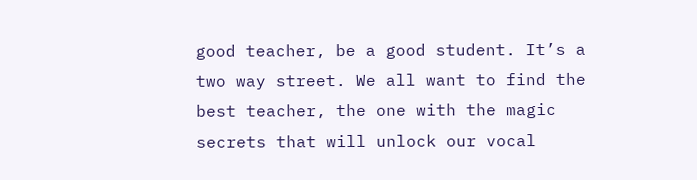good teacher, be a good student. It’s a two way street. We all want to find the best teacher, the one with the magic secrets that will unlock our vocal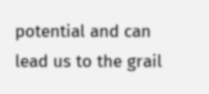potential and can lead us to the grail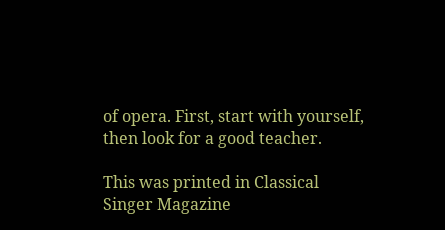of opera. First, start with yourself, then look for a good teacher.

This was printed in Classical Singer Magazine